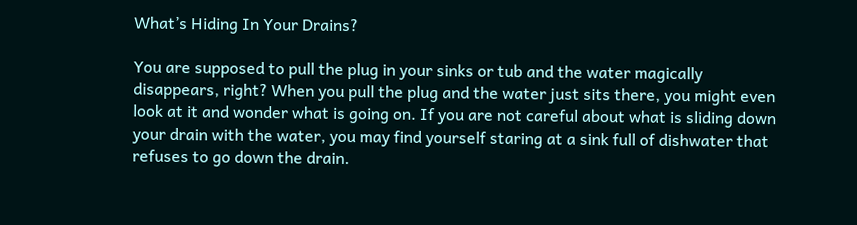What’s Hiding In Your Drains?

You are supposed to pull the plug in your sinks or tub and the water magically disappears, right? When you pull the plug and the water just sits there, you might even look at it and wonder what is going on. If you are not careful about what is sliding down your drain with the water, you may find yourself staring at a sink full of dishwater that refuses to go down the drain.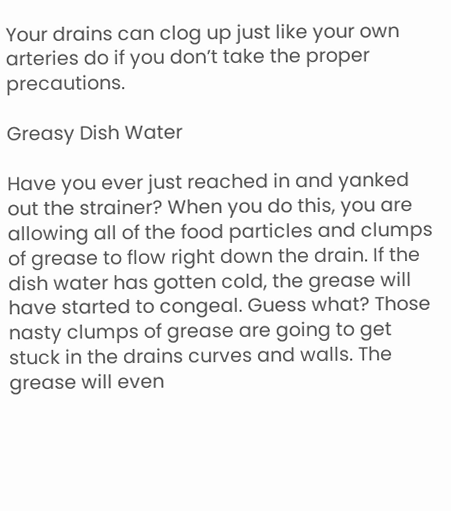Your drains can clog up just like your own arteries do if you don’t take the proper precautions.

Greasy Dish Water

Have you ever just reached in and yanked out the strainer? When you do this, you are allowing all of the food particles and clumps of grease to flow right down the drain. If the dish water has gotten cold, the grease will have started to congeal. Guess what? Those nasty clumps of grease are going to get stuck in the drains curves and walls. The grease will even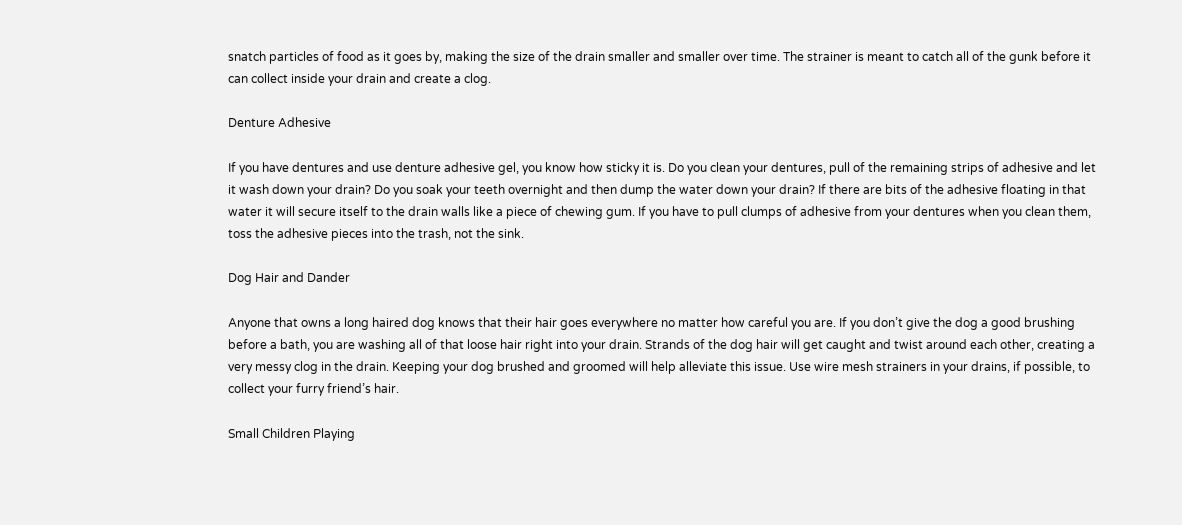snatch particles of food as it goes by, making the size of the drain smaller and smaller over time. The strainer is meant to catch all of the gunk before it can collect inside your drain and create a clog.

Denture Adhesive

If you have dentures and use denture adhesive gel, you know how sticky it is. Do you clean your dentures, pull of the remaining strips of adhesive and let it wash down your drain? Do you soak your teeth overnight and then dump the water down your drain? If there are bits of the adhesive floating in that water it will secure itself to the drain walls like a piece of chewing gum. If you have to pull clumps of adhesive from your dentures when you clean them, toss the adhesive pieces into the trash, not the sink.

Dog Hair and Dander

Anyone that owns a long haired dog knows that their hair goes everywhere no matter how careful you are. If you don’t give the dog a good brushing before a bath, you are washing all of that loose hair right into your drain. Strands of the dog hair will get caught and twist around each other, creating a very messy clog in the drain. Keeping your dog brushed and groomed will help alleviate this issue. Use wire mesh strainers in your drains, if possible, to collect your furry friend’s hair.

Small Children Playing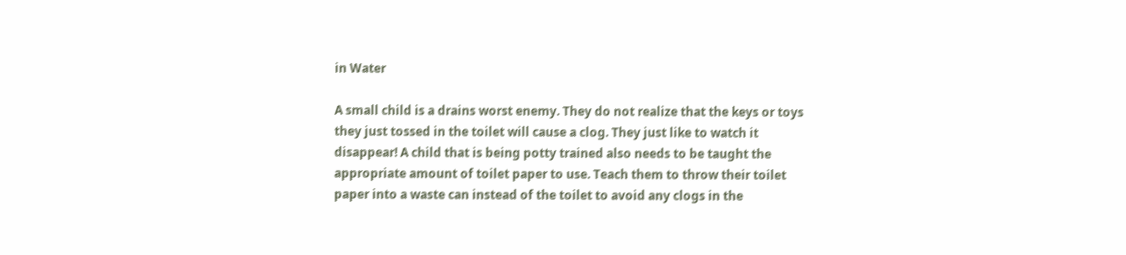in Water

A small child is a drains worst enemy. They do not realize that the keys or toys they just tossed in the toilet will cause a clog. They just like to watch it disappear! A child that is being potty trained also needs to be taught the appropriate amount of toilet paper to use. Teach them to throw their toilet paper into a waste can instead of the toilet to avoid any clogs in the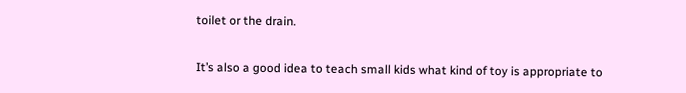toilet or the drain.

It’s also a good idea to teach small kids what kind of toy is appropriate to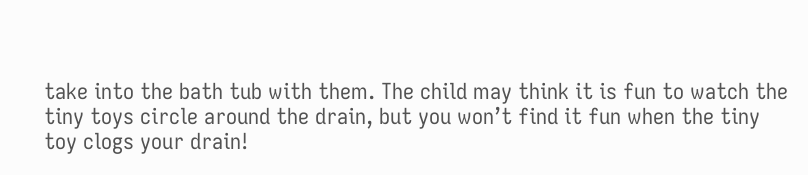take into the bath tub with them. The child may think it is fun to watch the tiny toys circle around the drain, but you won’t find it fun when the tiny toy clogs your drain!